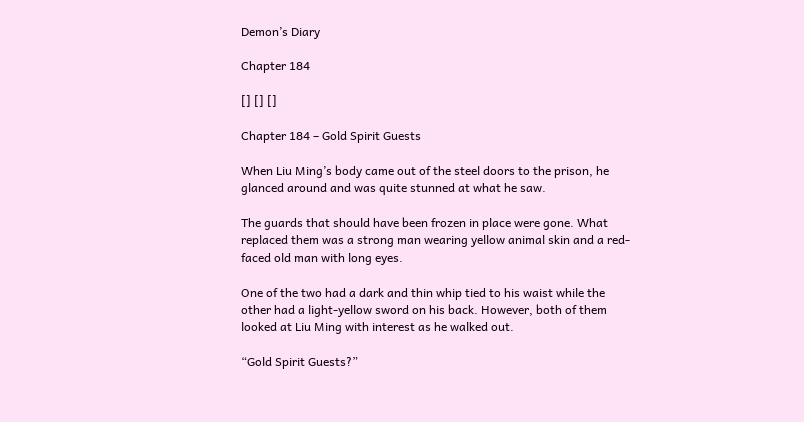Demon’s Diary

Chapter 184

[] [] []

Chapter 184 – Gold Spirit Guests

When Liu Ming’s body came out of the steel doors to the prison, he glanced around and was quite stunned at what he saw.

The guards that should have been frozen in place were gone. What replaced them was a strong man wearing yellow animal skin and a red-faced old man with long eyes.

One of the two had a dark and thin whip tied to his waist while the other had a light-yellow sword on his back. However, both of them looked at Liu Ming with interest as he walked out.

“Gold Spirit Guests?”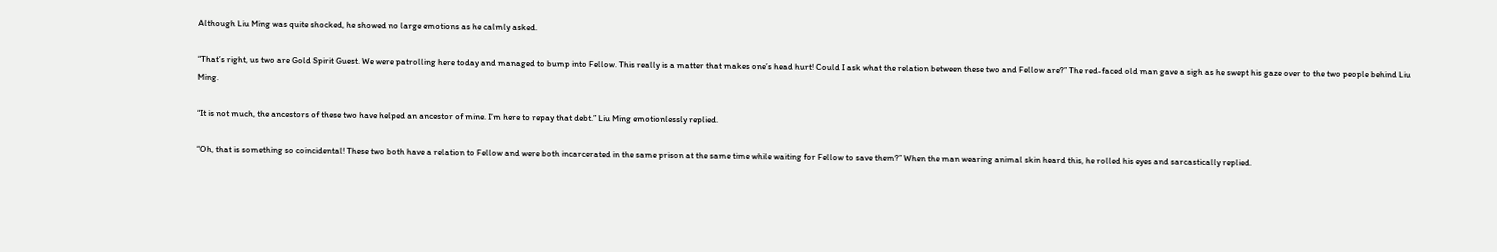Although Liu Ming was quite shocked, he showed no large emotions as he calmly asked.

“That’s right, us two are Gold Spirit Guest. We were patrolling here today and managed to bump into Fellow. This really is a matter that makes one’s head hurt! Could I ask what the relation between these two and Fellow are?” The red-faced old man gave a sigh as he swept his gaze over to the two people behind Liu Ming.

“It is not much, the ancestors of these two have helped an ancestor of mine. I’m here to repay that debt.” Liu Ming emotionlessly replied.

“Oh, that is something so coincidental! These two both have a relation to Fellow and were both incarcerated in the same prison at the same time while waiting for Fellow to save them?” When the man wearing animal skin heard this, he rolled his eyes and sarcastically replied.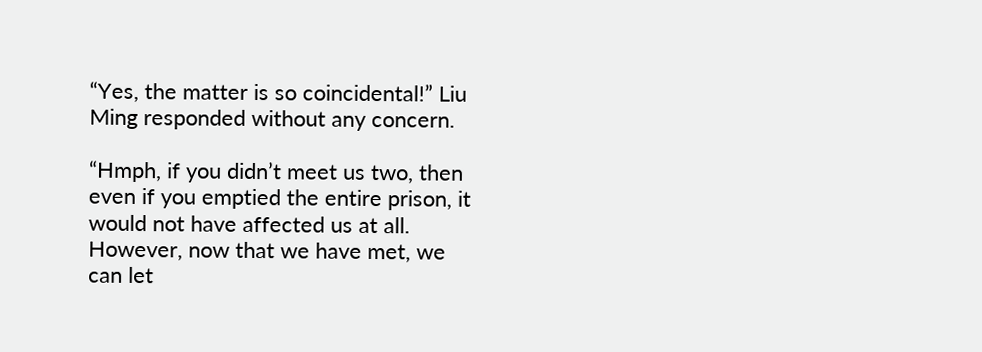“Yes, the matter is so coincidental!” Liu Ming responded without any concern.

“Hmph, if you didn’t meet us two, then even if you emptied the entire prison, it would not have affected us at all. However, now that we have met, we can let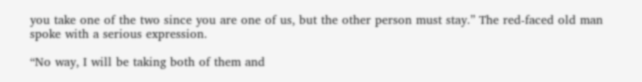you take one of the two since you are one of us, but the other person must stay.” The red-faced old man spoke with a serious expression.

“No way, I will be taking both of them and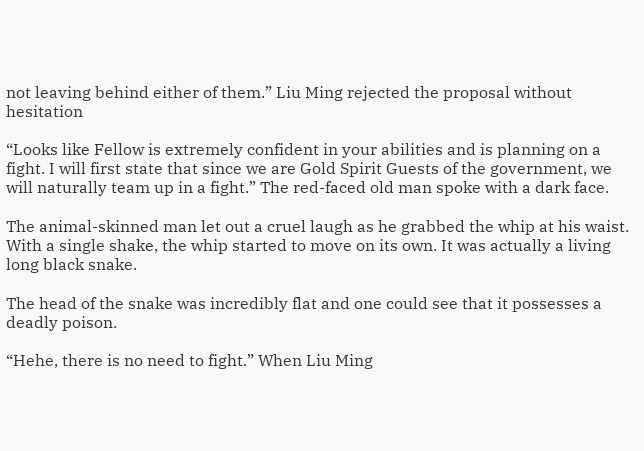not leaving behind either of them.” Liu Ming rejected the proposal without hesitation

“Looks like Fellow is extremely confident in your abilities and is planning on a fight. I will first state that since we are Gold Spirit Guests of the government, we will naturally team up in a fight.” The red-faced old man spoke with a dark face.

The animal-skinned man let out a cruel laugh as he grabbed the whip at his waist. With a single shake, the whip started to move on its own. It was actually a living long black snake.

The head of the snake was incredibly flat and one could see that it possesses a deadly poison.

“Hehe, there is no need to fight.” When Liu Ming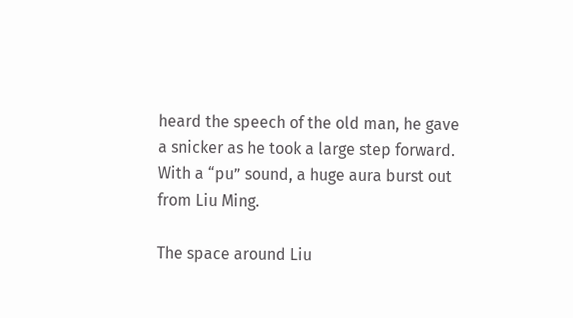heard the speech of the old man, he gave a snicker as he took a large step forward. With a “pu” sound, a huge aura burst out from Liu Ming.

The space around Liu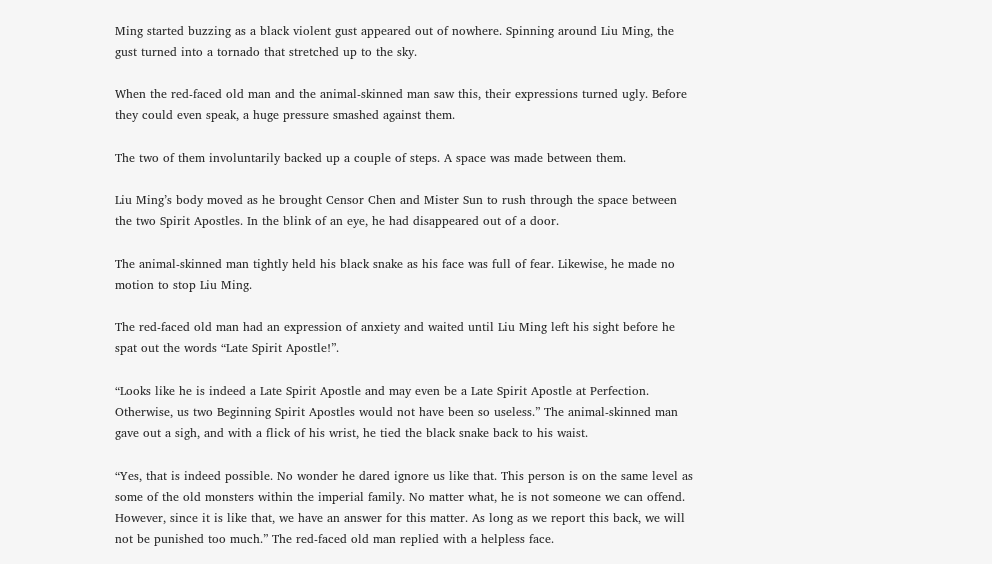Ming started buzzing as a black violent gust appeared out of nowhere. Spinning around Liu Ming, the gust turned into a tornado that stretched up to the sky.

When the red-faced old man and the animal-skinned man saw this, their expressions turned ugly. Before they could even speak, a huge pressure smashed against them.

The two of them involuntarily backed up a couple of steps. A space was made between them.

Liu Ming’s body moved as he brought Censor Chen and Mister Sun to rush through the space between the two Spirit Apostles. In the blink of an eye, he had disappeared out of a door.

The animal-skinned man tightly held his black snake as his face was full of fear. Likewise, he made no motion to stop Liu Ming.

The red-faced old man had an expression of anxiety and waited until Liu Ming left his sight before he spat out the words “Late Spirit Apostle!”.

“Looks like he is indeed a Late Spirit Apostle and may even be a Late Spirit Apostle at Perfection. Otherwise, us two Beginning Spirit Apostles would not have been so useless.” The animal-skinned man gave out a sigh, and with a flick of his wrist, he tied the black snake back to his waist.

“Yes, that is indeed possible. No wonder he dared ignore us like that. This person is on the same level as some of the old monsters within the imperial family. No matter what, he is not someone we can offend. However, since it is like that, we have an answer for this matter. As long as we report this back, we will not be punished too much.” The red-faced old man replied with a helpless face.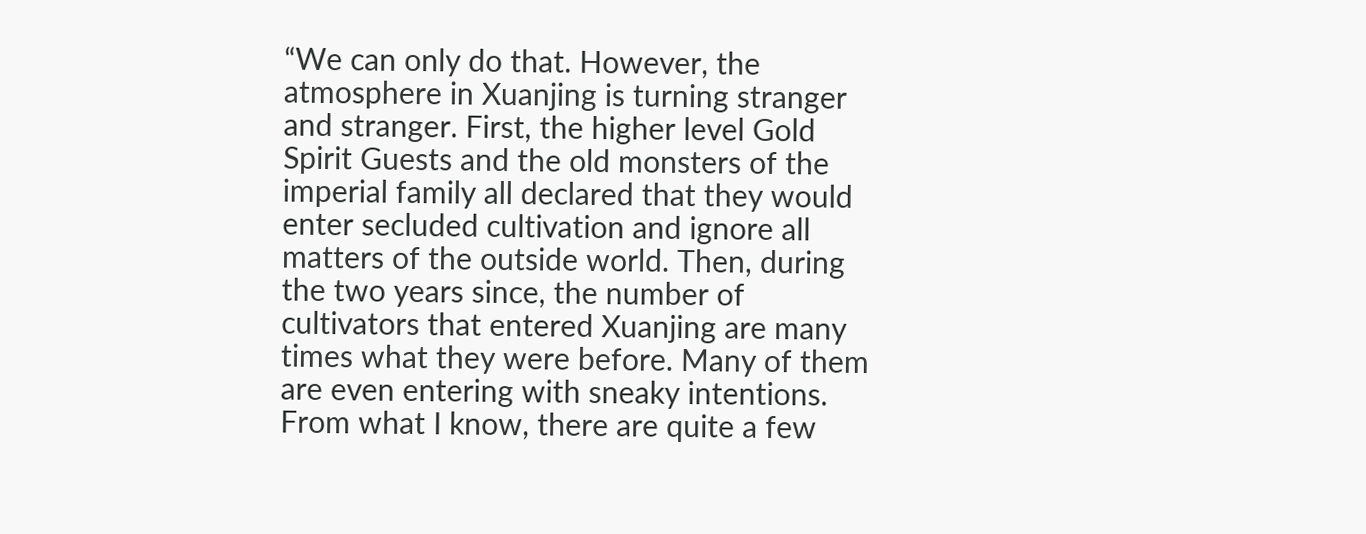“We can only do that. However, the atmosphere in Xuanjing is turning stranger and stranger. First, the higher level Gold Spirit Guests and the old monsters of the imperial family all declared that they would enter secluded cultivation and ignore all matters of the outside world. Then, during the two years since, the number of cultivators that entered Xuanjing are many times what they were before. Many of them are even entering with sneaky intentions. From what I know, there are quite a few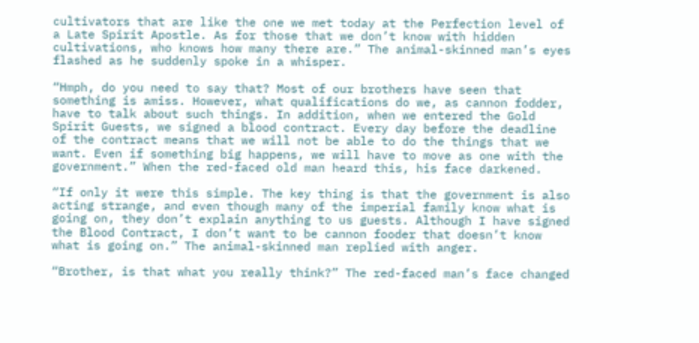cultivators that are like the one we met today at the Perfection level of a Late Spirit Apostle. As for those that we don’t know with hidden cultivations, who knows how many there are.” The animal-skinned man’s eyes flashed as he suddenly spoke in a whisper.

“Hmph, do you need to say that? Most of our brothers have seen that something is amiss. However, what qualifications do we, as cannon fodder, have to talk about such things. In addition, when we entered the Gold Spirit Guests, we signed a blood contract. Every day before the deadline of the contract means that we will not be able to do the things that we want. Even if something big happens, we will have to move as one with the government.” When the red-faced old man heard this, his face darkened.

“If only it were this simple. The key thing is that the government is also acting strange, and even though many of the imperial family know what is going on, they don’t explain anything to us guests. Although I have signed the Blood Contract, I don’t want to be cannon fooder that doesn’t know what is going on.” The animal-skinned man replied with anger.

“Brother, is that what you really think?” The red-faced man’s face changed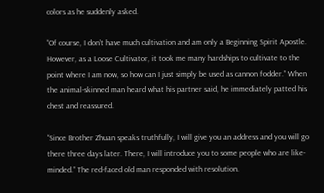colors as he suddenly asked.

“Of course, I don’t have much cultivation and am only a Beginning Spirit Apostle. However, as a Loose Cultivator, it took me many hardships to cultivate to the point where I am now, so how can I just simply be used as cannon fodder.” When the animal-skinned man heard what his partner said, he immediately patted his chest and reassured.

“Since Brother Zhuan speaks truthfully, I will give you an address and you will go there three days later. There, I will introduce you to some people who are like-minded.” The red-faced old man responded with resolution.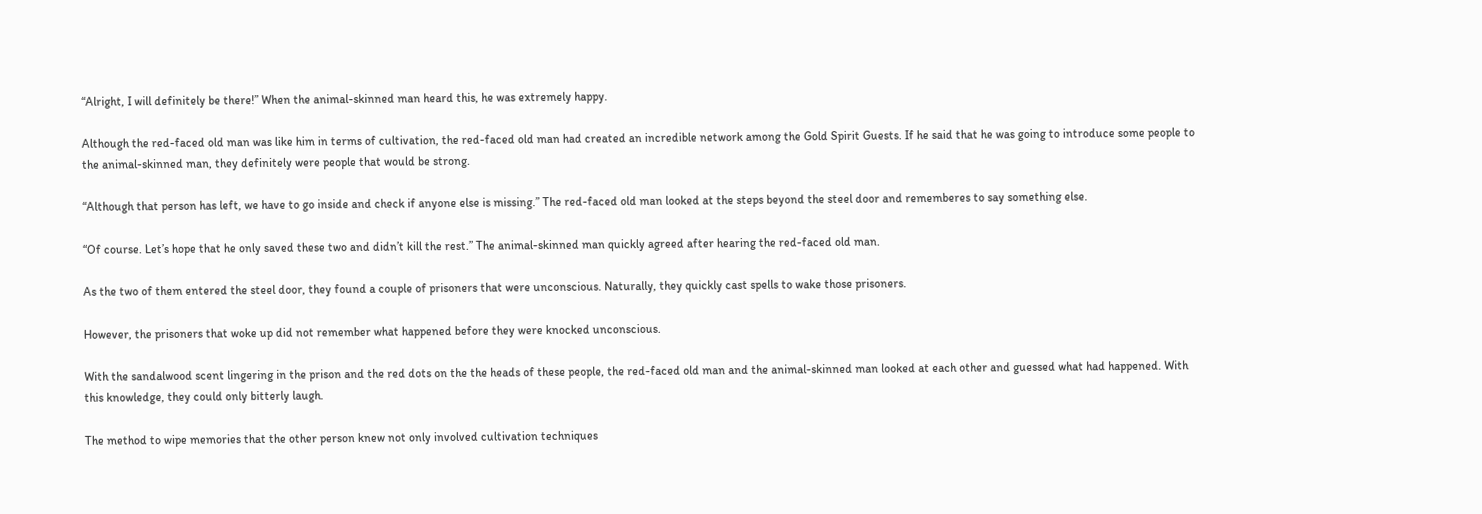“Alright, I will definitely be there!” When the animal-skinned man heard this, he was extremely happy.

Although the red-faced old man was like him in terms of cultivation, the red-faced old man had created an incredible network among the Gold Spirit Guests. If he said that he was going to introduce some people to the animal-skinned man, they definitely were people that would be strong.

“Although that person has left, we have to go inside and check if anyone else is missing.” The red-faced old man looked at the steps beyond the steel door and rememberes to say something else.

“Of course. Let’s hope that he only saved these two and didn’t kill the rest.” The animal-skinned man quickly agreed after hearing the red-faced old man.

As the two of them entered the steel door, they found a couple of prisoners that were unconscious. Naturally, they quickly cast spells to wake those prisoners.

However, the prisoners that woke up did not remember what happened before they were knocked unconscious.

With the sandalwood scent lingering in the prison and the red dots on the the heads of these people, the red-faced old man and the animal-skinned man looked at each other and guessed what had happened. With this knowledge, they could only bitterly laugh.

The method to wipe memories that the other person knew not only involved cultivation techniques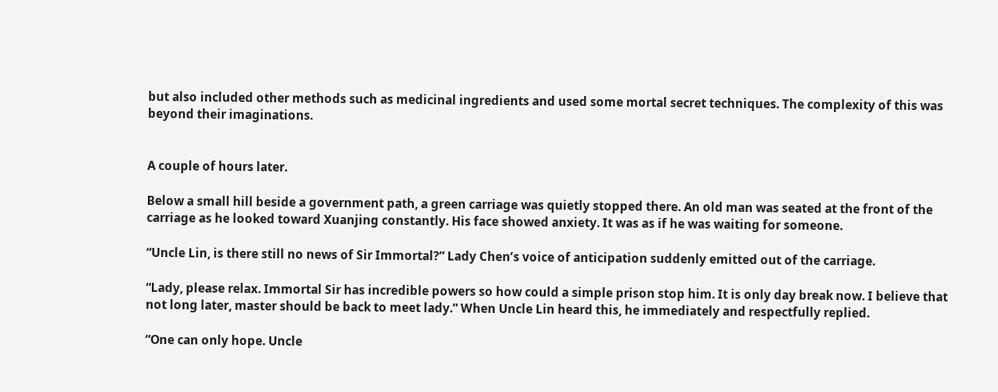but also included other methods such as medicinal ingredients and used some mortal secret techniques. The complexity of this was beyond their imaginations.


A couple of hours later.

Below a small hill beside a government path, a green carriage was quietly stopped there. An old man was seated at the front of the carriage as he looked toward Xuanjing constantly. His face showed anxiety. It was as if he was waiting for someone.

“Uncle Lin, is there still no news of Sir Immortal?” Lady Chen’s voice of anticipation suddenly emitted out of the carriage.

“Lady, please relax. Immortal Sir has incredible powers so how could a simple prison stop him. It is only day break now. I believe that not long later, master should be back to meet lady.” When Uncle Lin heard this, he immediately and respectfully replied.

“One can only hope. Uncle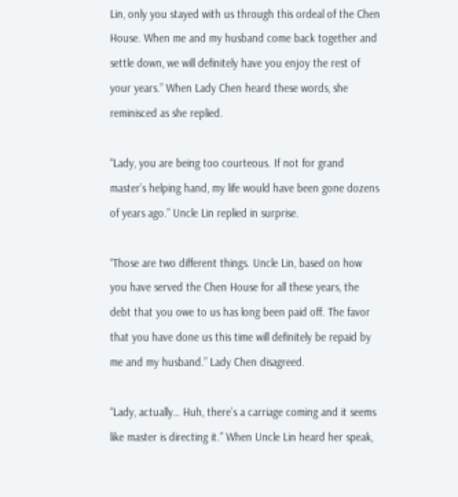Lin, only you stayed with us through this ordeal of the Chen House. When me and my husband come back together and settle down, we will definitely have you enjoy the rest of your years.” When Lady Chen heard these words, she reminisced as she replied.

“Lady, you are being too courteous. If not for grand master’s helping hand, my life would have been gone dozens of years ago.” Uncle Lin replied in surprise.

“Those are two different things. Uncle Lin, based on how you have served the Chen House for all these years, the debt that you owe to us has long been paid off. The favor that you have done us this time will definitely be repaid by me and my husband.” Lady Chen disagreed.

“Lady, actually… Huh, there’s a carriage coming and it seems like master is directing it.” When Uncle Lin heard her speak,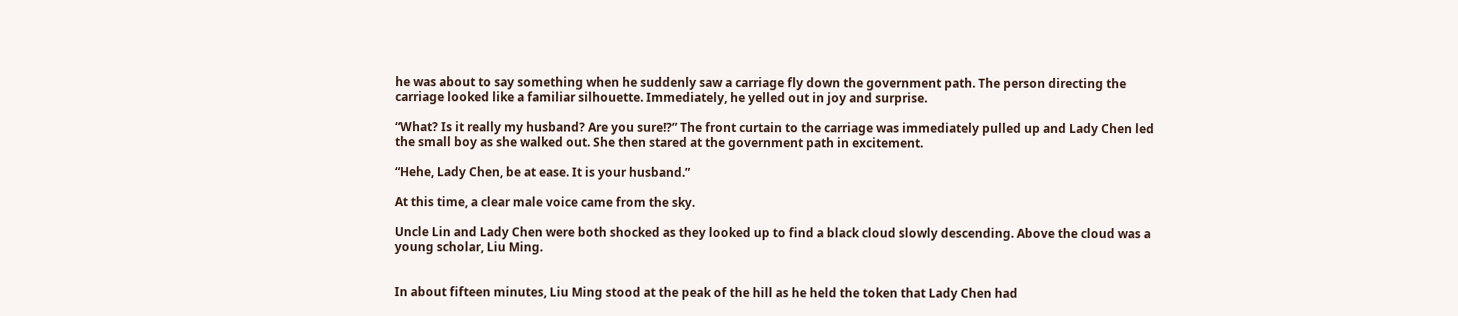he was about to say something when he suddenly saw a carriage fly down the government path. The person directing the carriage looked like a familiar silhouette. Immediately, he yelled out in joy and surprise.

“What? Is it really my husband? Are you sure!?” The front curtain to the carriage was immediately pulled up and Lady Chen led the small boy as she walked out. She then stared at the government path in excitement.

“Hehe, Lady Chen, be at ease. It is your husband.”

At this time, a clear male voice came from the sky.

Uncle Lin and Lady Chen were both shocked as they looked up to find a black cloud slowly descending. Above the cloud was a young scholar, Liu Ming.


In about fifteen minutes, Liu Ming stood at the peak of the hill as he held the token that Lady Chen had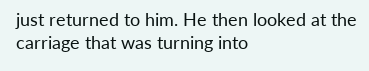just returned to him. He then looked at the carriage that was turning into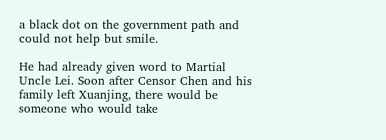a black dot on the government path and could not help but smile.

He had already given word to Martial Uncle Lei. Soon after Censor Chen and his family left Xuanjing, there would be someone who would take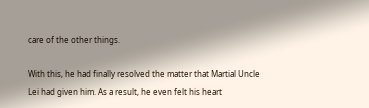care of the other things.

With this, he had finally resolved the matter that Martial Uncle Lei had given him. As a result, he even felt his heart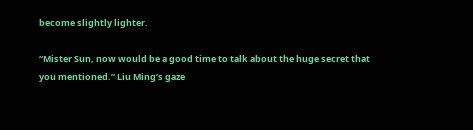become slightly lighter.

“Mister Sun, now would be a good time to talk about the huge secret that you mentioned.” Liu Ming’s gaze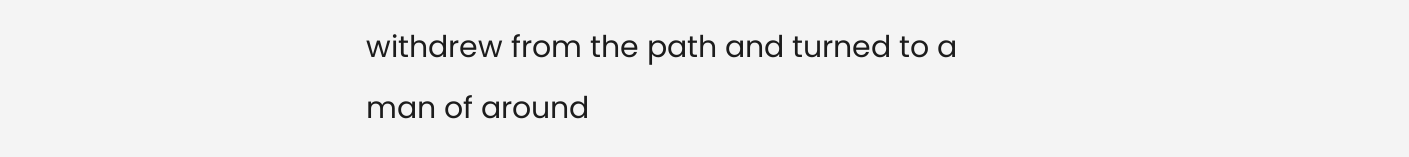withdrew from the path and turned to a man of around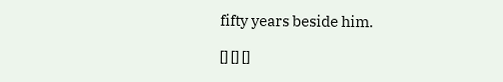fifty years beside him.

[] [] []